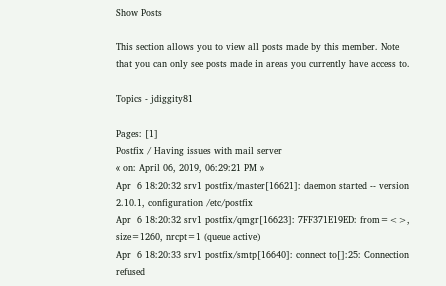Show Posts

This section allows you to view all posts made by this member. Note that you can only see posts made in areas you currently have access to.

Topics - jdiggity81

Pages: [1]
Postfix / Having issues with mail server
« on: April 06, 2019, 06:29:21 PM »
Apr  6 18:20:32 srv1 postfix/master[16621]: daemon started -- version 2.10.1, configuration /etc/postfix
Apr  6 18:20:32 srv1 postfix/qmgr[16623]: 7FF371E19ED: from=<>, size=1260, nrcpt=1 (queue active)
Apr  6 18:20:33 srv1 postfix/smtp[16640]: connect to[]:25: Connection refused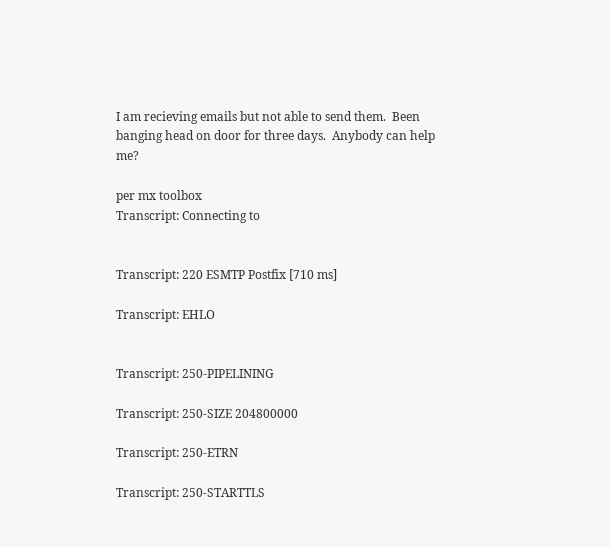I am recieving emails but not able to send them.  Been banging head on door for three days.  Anybody can help me?

per mx toolbox
Transcript: Connecting to


Transcript: 220 ESMTP Postfix [710 ms]

Transcript: EHLO


Transcript: 250-PIPELINING

Transcript: 250-SIZE 204800000

Transcript: 250-ETRN

Transcript: 250-STARTTLS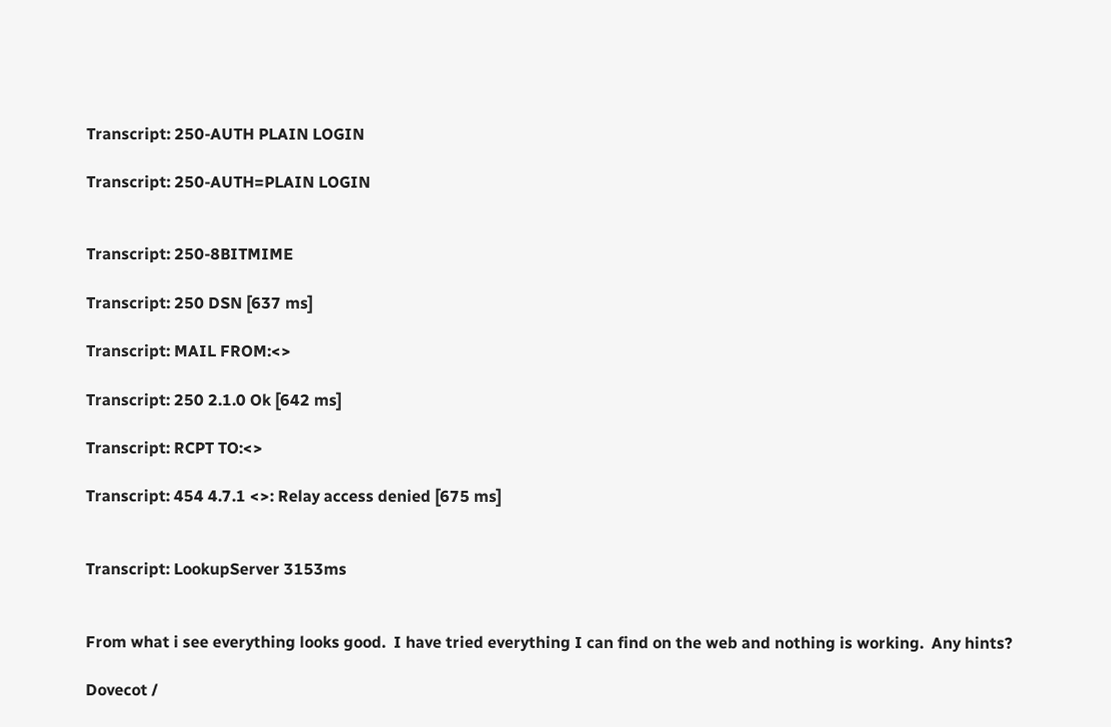Transcript: 250-AUTH PLAIN LOGIN

Transcript: 250-AUTH=PLAIN LOGIN


Transcript: 250-8BITMIME

Transcript: 250 DSN [637 ms]

Transcript: MAIL FROM:<>

Transcript: 250 2.1.0 Ok [642 ms]

Transcript: RCPT TO:<>

Transcript: 454 4.7.1 <>: Relay access denied [675 ms]


Transcript: LookupServer 3153ms


From what i see everything looks good.  I have tried everything I can find on the web and nothing is working.  Any hints?

Dovecot /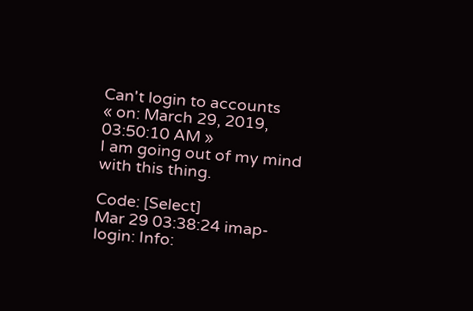Can't login to accounts
« on: March 29, 2019, 03:50:10 AM »
I am going out of my mind with this thing.

Code: [Select]
Mar 29 03:38:24 imap-login: Info: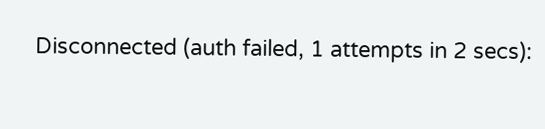Disconnected (auth failed, 1 attempts in 2 secs):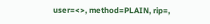user=<>, method=PLAIN, rip=,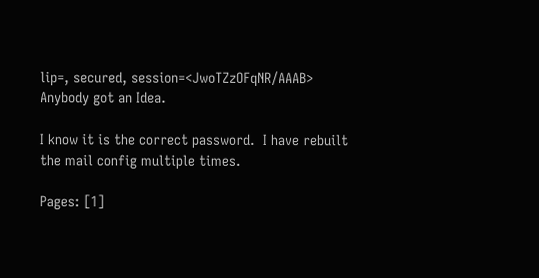lip=, secured, session=<JwoTZzOFqNR/AAAB>
Anybody got an Idea.

I know it is the correct password.  I have rebuilt the mail config multiple times.

Pages: [1]